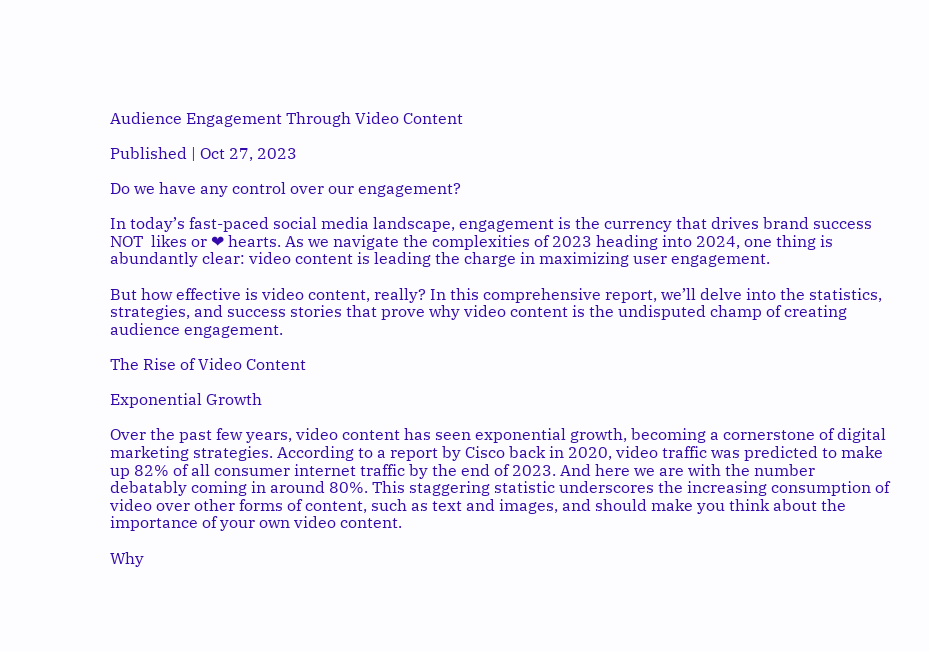Audience Engagement Through Video Content

Published | Oct 27, 2023

Do we have any control over our engagement?

In today’s fast-paced social media landscape, engagement is the currency that drives brand success NOT  likes or ❤ hearts. As we navigate the complexities of 2023 heading into 2024, one thing is abundantly clear: video content is leading the charge in maximizing user engagement.

But how effective is video content, really? In this comprehensive report, we’ll delve into the statistics, strategies, and success stories that prove why video content is the undisputed champ of creating audience engagement.

The Rise of Video Content

Exponential Growth

Over the past few years, video content has seen exponential growth, becoming a cornerstone of digital marketing strategies. According to a report by Cisco back in 2020, video traffic was predicted to make up 82% of all consumer internet traffic by the end of 2023. And here we are with the number debatably coming in around 80%. This staggering statistic underscores the increasing consumption of video over other forms of content, such as text and images, and should make you think about the importance of your own video content.

Why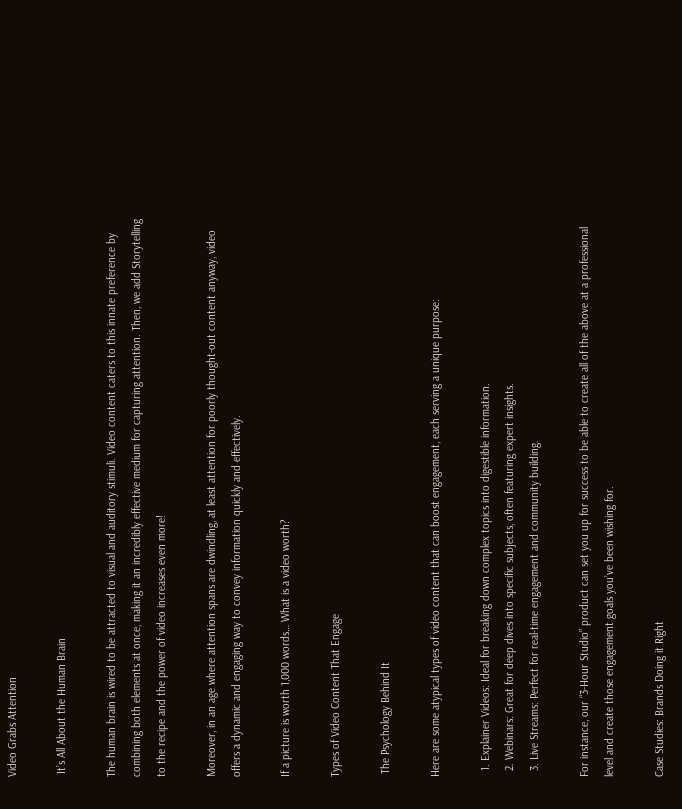Video Grabs Attention

 It’s All About the Human Brain

The human brain is wired to be attracted to visual and auditory stimuli. Video content caters to this innate preference by combining both elements at once, making it an incredibly effective medium for capturing attention. Then, we add Storytelling to the recipe and the power of video increases even more!

Moreover, in an age where attention spans are dwindling, at least attention for poorly thought-out content anyway, video offers a dynamic and engaging way to convey information quickly and effectively.

If a picture is worth 1,000 words… What is a video worth?

Types of Video Content That Engage

 The Psychology Behind It

Here are some atypical types of video content that can boost engagement, each serving a unique purpose:

  1. Explainer Videos: Ideal for breaking down complex topics into digestible information.
  2. Webinars: Great for deep dives into specific subjects, often featuring expert insights.
  3. Live Streams: Perfect for real-time engagement and community building.

For instance, our “3-Hour Studio” product can set you up for success to be able to create all of the above at a professional level and create those engagement goals you’ve been wishing for.

Case Studies: Brands Doing it Right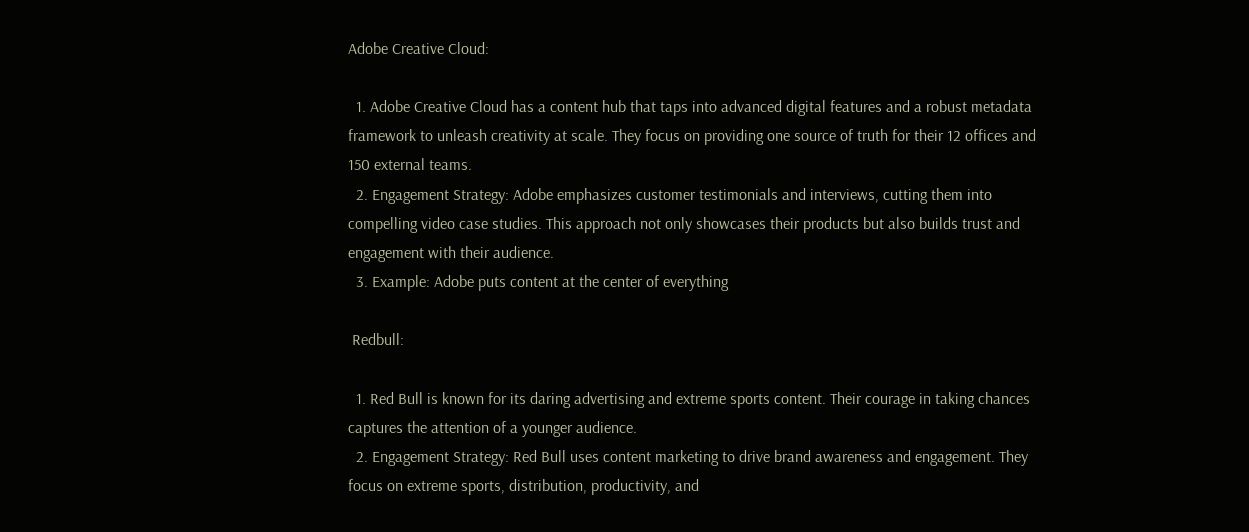Adobe Creative Cloud:

  1. Adobe Creative Cloud has a content hub that taps into advanced digital features and a robust metadata framework to unleash creativity at scale. They focus on providing one source of truth for their 12 offices and 150 external teams.
  2. Engagement Strategy: Adobe emphasizes customer testimonials and interviews, cutting them into compelling video case studies. This approach not only showcases their products but also builds trust and engagement with their audience.
  3. Example: Adobe puts content at the center of everything

 Redbull:

  1. Red Bull is known for its daring advertising and extreme sports content. Their courage in taking chances captures the attention of a younger audience.
  2. Engagement Strategy: Red Bull uses content marketing to drive brand awareness and engagement. They focus on extreme sports, distribution, productivity, and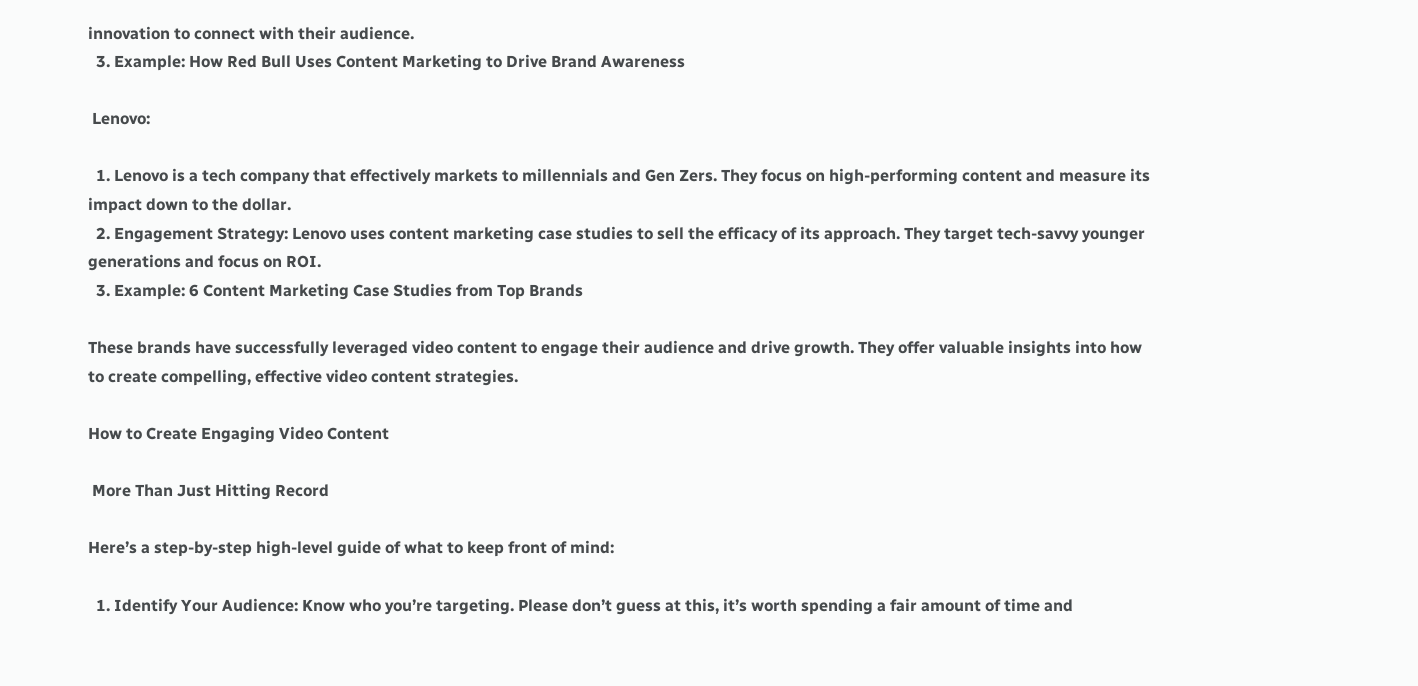innovation to connect with their audience.
  3. Example: How Red Bull Uses Content Marketing to Drive Brand Awareness

 Lenovo:

  1. Lenovo is a tech company that effectively markets to millennials and Gen Zers. They focus on high-performing content and measure its impact down to the dollar.
  2. Engagement Strategy: Lenovo uses content marketing case studies to sell the efficacy of its approach. They target tech-savvy younger generations and focus on ROI.
  3. Example: 6 Content Marketing Case Studies from Top Brands

These brands have successfully leveraged video content to engage their audience and drive growth. They offer valuable insights into how to create compelling, effective video content strategies.

How to Create Engaging Video Content

 More Than Just Hitting Record

Here’s a step-by-step high-level guide of what to keep front of mind:

  1. Identify Your Audience: Know who you’re targeting. Please don’t guess at this, it’s worth spending a fair amount of time and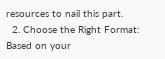resources to nail this part.
  2. Choose the Right Format: Based on your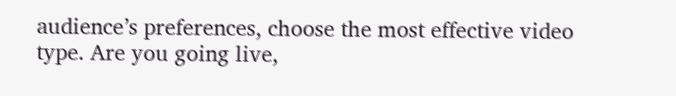audience’s preferences, choose the most effective video type. Are you going live,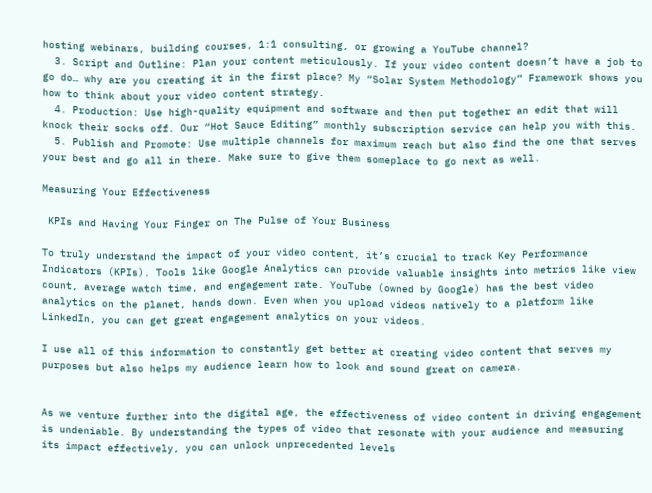hosting webinars, building courses, 1:1 consulting, or growing a YouTube channel?
  3. Script and Outline: Plan your content meticulously. If your video content doesn’t have a job to go do… why are you creating it in the first place? My “Solar System Methodology” Framework shows you how to think about your video content strategy.
  4. Production: Use high-quality equipment and software and then put together an edit that will knock their socks off. Our “Hot Sauce Editing” monthly subscription service can help you with this.
  5. Publish and Promote: Use multiple channels for maximum reach but also find the one that serves your best and go all in there. Make sure to give them someplace to go next as well.

Measuring Your Effectiveness

 KPIs and Having Your Finger on The Pulse of Your Business

To truly understand the impact of your video content, it’s crucial to track Key Performance Indicators (KPIs). Tools like Google Analytics can provide valuable insights into metrics like view count, average watch time, and engagement rate. YouTube (owned by Google) has the best video analytics on the planet, hands down. Even when you upload videos natively to a platform like LinkedIn, you can get great engagement analytics on your videos.

I use all of this information to constantly get better at creating video content that serves my purposes but also helps my audience learn how to look and sound great on camera.


As we venture further into the digital age, the effectiveness of video content in driving engagement is undeniable. By understanding the types of video that resonate with your audience and measuring its impact effectively, you can unlock unprecedented levels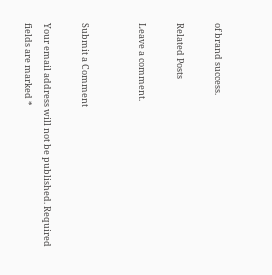of brand success.

Related Posts

Leave a comment.


Submit a Comment

Your email address will not be published. Required fields are marked *